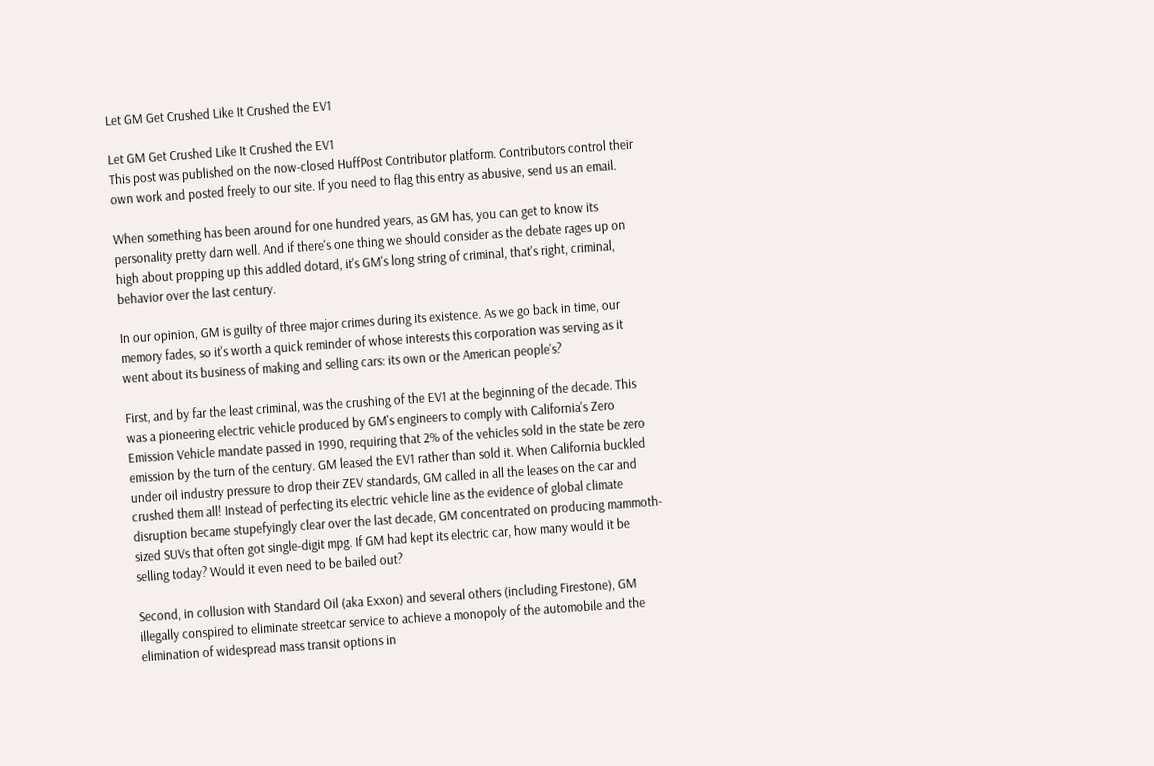Let GM Get Crushed Like It Crushed the EV1

Let GM Get Crushed Like It Crushed the EV1
This post was published on the now-closed HuffPost Contributor platform. Contributors control their own work and posted freely to our site. If you need to flag this entry as abusive, send us an email.

When something has been around for one hundred years, as GM has, you can get to know its personality pretty darn well. And if there's one thing we should consider as the debate rages up on high about propping up this addled dotard, it's GM's long string of criminal, that's right, criminal, behavior over the last century.

In our opinion, GM is guilty of three major crimes during its existence. As we go back in time, our memory fades, so it's worth a quick reminder of whose interests this corporation was serving as it went about its business of making and selling cars: its own or the American people's?

First, and by far the least criminal, was the crushing of the EV1 at the beginning of the decade. This was a pioneering electric vehicle produced by GM's engineers to comply with California's Zero Emission Vehicle mandate passed in 1990, requiring that 2% of the vehicles sold in the state be zero emission by the turn of the century. GM leased the EV1 rather than sold it. When California buckled under oil industry pressure to drop their ZEV standards, GM called in all the leases on the car and crushed them all! Instead of perfecting its electric vehicle line as the evidence of global climate disruption became stupefyingly clear over the last decade, GM concentrated on producing mammoth-sized SUVs that often got single-digit mpg. If GM had kept its electric car, how many would it be selling today? Would it even need to be bailed out?

Second, in collusion with Standard Oil (aka Exxon) and several others (including Firestone), GM illegally conspired to eliminate streetcar service to achieve a monopoly of the automobile and the elimination of widespread mass transit options in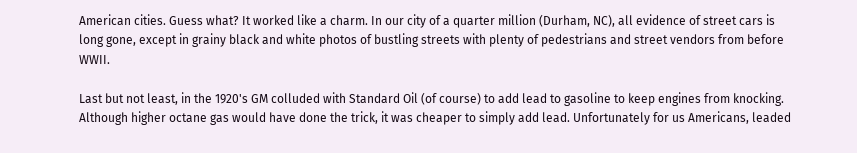American cities. Guess what? It worked like a charm. In our city of a quarter million (Durham, NC), all evidence of street cars is long gone, except in grainy black and white photos of bustling streets with plenty of pedestrians and street vendors from before WWII.

Last but not least, in the 1920's GM colluded with Standard Oil (of course) to add lead to gasoline to keep engines from knocking. Although higher octane gas would have done the trick, it was cheaper to simply add lead. Unfortunately for us Americans, leaded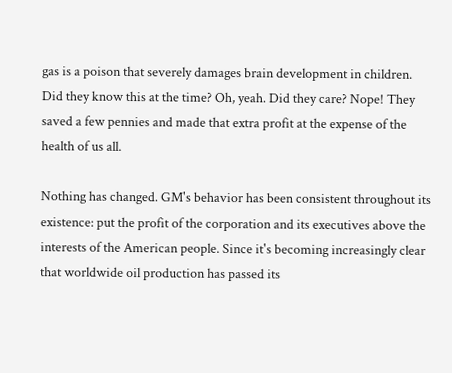gas is a poison that severely damages brain development in children. Did they know this at the time? Oh, yeah. Did they care? Nope! They saved a few pennies and made that extra profit at the expense of the health of us all.

Nothing has changed. GM's behavior has been consistent throughout its existence: put the profit of the corporation and its executives above the interests of the American people. Since it's becoming increasingly clear that worldwide oil production has passed its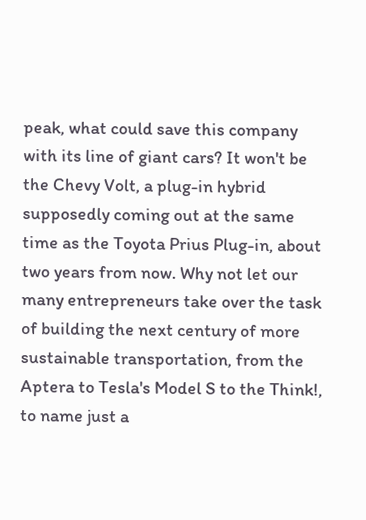peak, what could save this company with its line of giant cars? It won't be the Chevy Volt, a plug-in hybrid supposedly coming out at the same time as the Toyota Prius Plug-in, about two years from now. Why not let our many entrepreneurs take over the task of building the next century of more sustainable transportation, from the Aptera to Tesla's Model S to the Think!, to name just a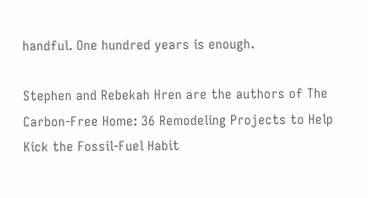handful. One hundred years is enough.

Stephen and Rebekah Hren are the authors of The Carbon-Free Home: 36 Remodeling Projects to Help Kick the Fossil-Fuel Habit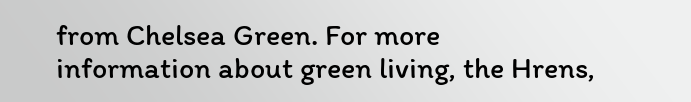from Chelsea Green. For more information about green living, the Hrens,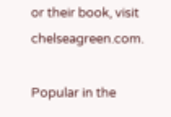or their book, visit chelseagreen.com.

Popular in the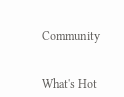Community


What's Hot